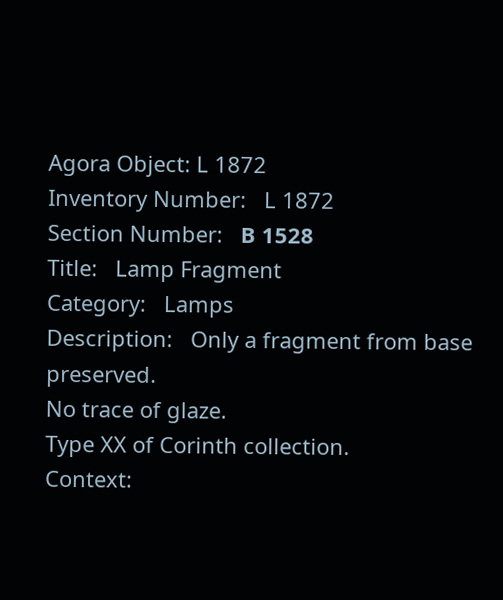Agora Object: L 1872
Inventory Number:   L 1872
Section Number:   Β 1528
Title:   Lamp Fragment
Category:   Lamps
Description:   Only a fragment from base preserved.
No trace of glaze.
Type XX of Corinth collection.
Context: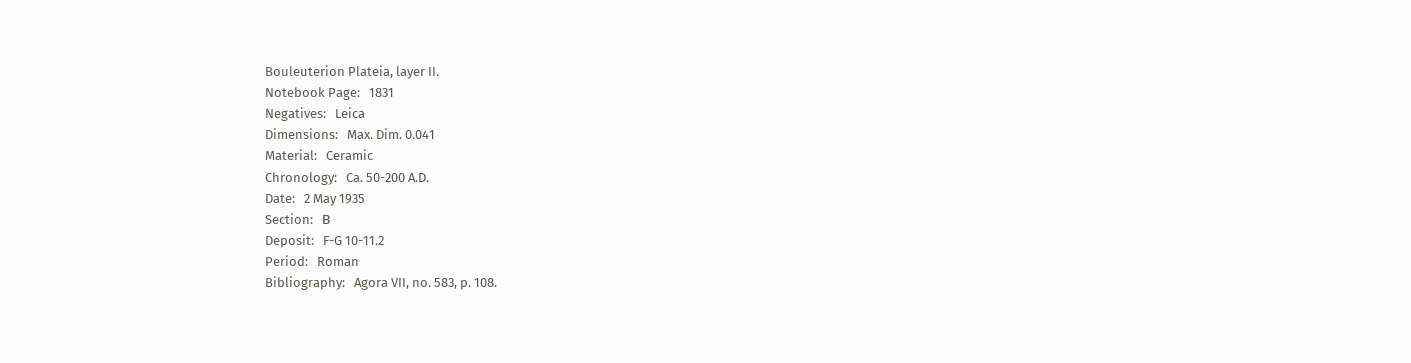Bouleuterion Plateia, layer II.
Notebook Page:   1831
Negatives:   Leica
Dimensions:   Max. Dim. 0.041
Material:   Ceramic
Chronology:   Ca. 50-200 A.D.
Date:   2 May 1935
Section:   Β
Deposit:   F-G 10-11.2
Period:   Roman
Bibliography:   Agora VII, no. 583, p. 108.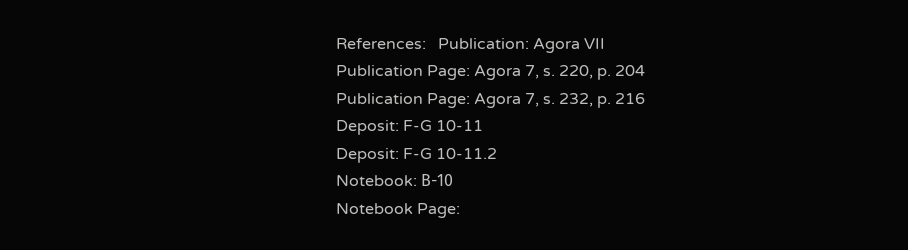References:   Publication: Agora VII
Publication Page: Agora 7, s. 220, p. 204
Publication Page: Agora 7, s. 232, p. 216
Deposit: F-G 10-11
Deposit: F-G 10-11.2
Notebook: Β-10
Notebook Page: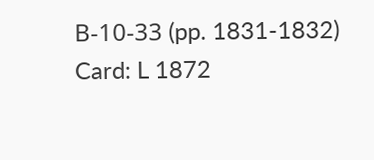Β-10-33 (pp. 1831-1832)
Card: L 1872